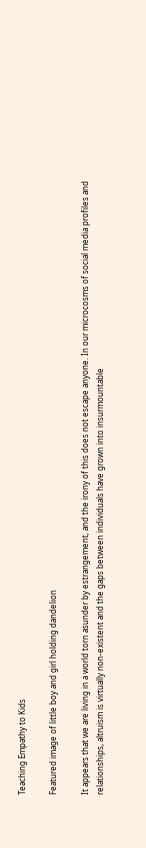Teaching Empathy to Kids

Featured image of little boy and girl holding dandelion

It appears that we are living in a world torn asunder by estrangement, and the irony of this does not escape anyone. In our microcosms of social media profiles and relationships, altruism is virtually non-existent and the gaps between individuals have grown into insurmountable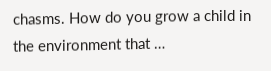chasms. How do you grow a child in the environment that …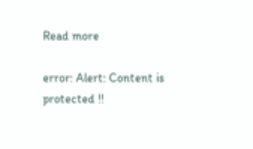Read more

error: Alert: Content is protected !!